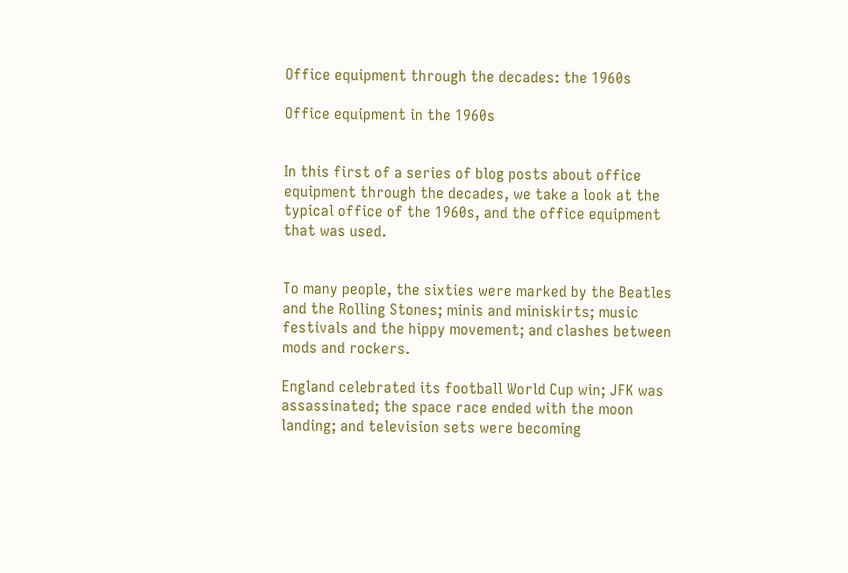Office equipment through the decades: the 1960s

Office equipment in the 1960s


In this first of a series of blog posts about office equipment through the decades, we take a look at the typical office of the 1960s, and the office equipment that was used.


To many people, the sixties were marked by the Beatles and the Rolling Stones; minis and miniskirts; music festivals and the hippy movement; and clashes between mods and rockers.

England celebrated its football World Cup win; JFK was assassinated; the space race ended with the moon landing; and television sets were becoming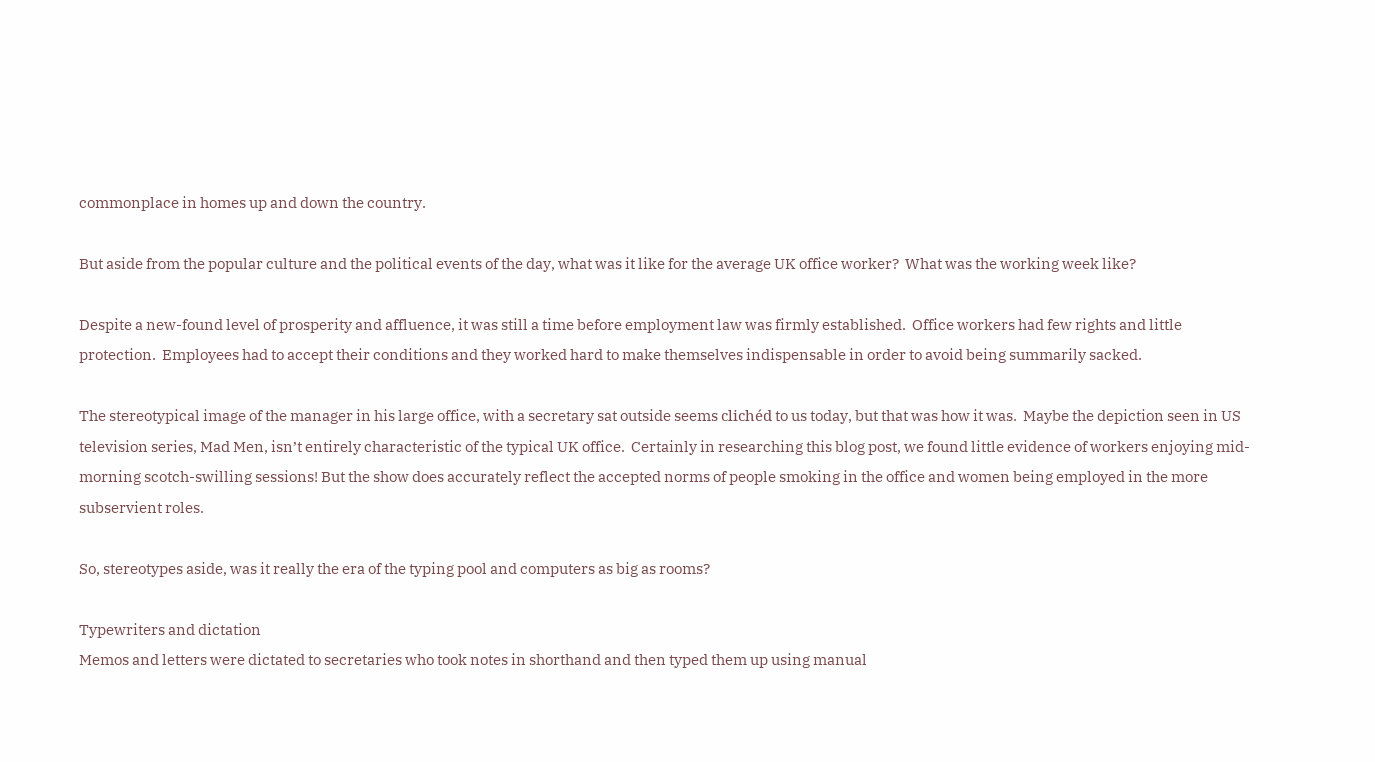commonplace in homes up and down the country.

But aside from the popular culture and the political events of the day, what was it like for the average UK office worker?  What was the working week like?

Despite a new-found level of prosperity and affluence, it was still a time before employment law was firmly established.  Office workers had few rights and little protection.  Employees had to accept their conditions and they worked hard to make themselves indispensable in order to avoid being summarily sacked.

The stereotypical image of the manager in his large office, with a secretary sat outside seems clichéd to us today, but that was how it was.  Maybe the depiction seen in US television series, Mad Men, isn’t entirely characteristic of the typical UK office.  Certainly in researching this blog post, we found little evidence of workers enjoying mid-morning scotch-swilling sessions! But the show does accurately reflect the accepted norms of people smoking in the office and women being employed in the more subservient roles.

So, stereotypes aside, was it really the era of the typing pool and computers as big as rooms?

Typewriters and dictation
Memos and letters were dictated to secretaries who took notes in shorthand and then typed them up using manual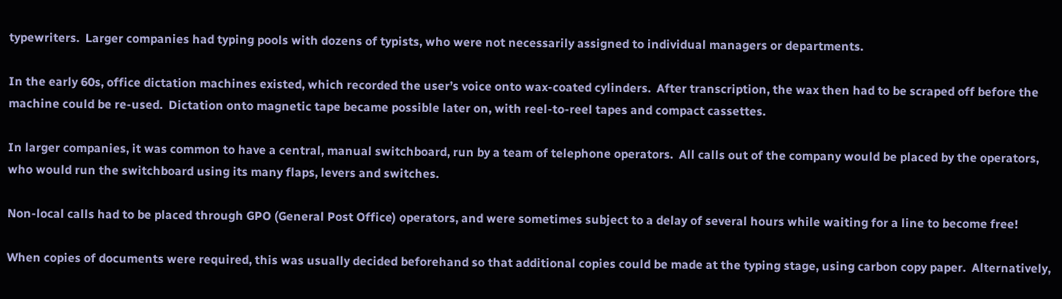typewriters.  Larger companies had typing pools with dozens of typists, who were not necessarily assigned to individual managers or departments.

In the early 60s, office dictation machines existed, which recorded the user’s voice onto wax-coated cylinders.  After transcription, the wax then had to be scraped off before the machine could be re-used.  Dictation onto magnetic tape became possible later on, with reel-to-reel tapes and compact cassettes.

In larger companies, it was common to have a central, manual switchboard, run by a team of telephone operators.  All calls out of the company would be placed by the operators, who would run the switchboard using its many flaps, levers and switches.

Non-local calls had to be placed through GPO (General Post Office) operators, and were sometimes subject to a delay of several hours while waiting for a line to become free!

When copies of documents were required, this was usually decided beforehand so that additional copies could be made at the typing stage, using carbon copy paper.  Alternatively,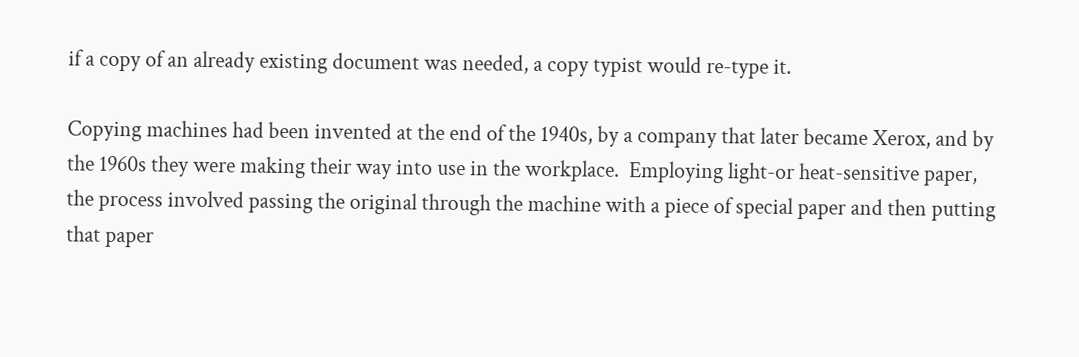if a copy of an already existing document was needed, a copy typist would re-type it.

Copying machines had been invented at the end of the 1940s, by a company that later became Xerox, and by the 1960s they were making their way into use in the workplace.  Employing light-or heat-sensitive paper, the process involved passing the original through the machine with a piece of special paper and then putting that paper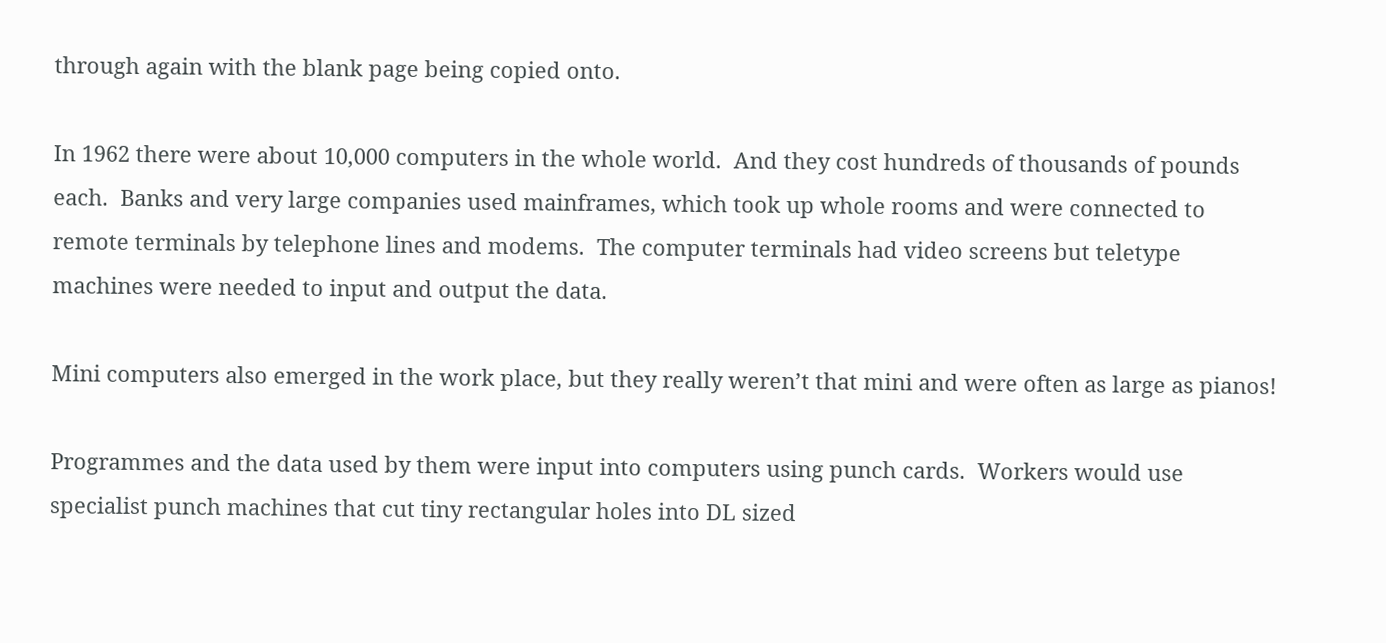through again with the blank page being copied onto.

In 1962 there were about 10,000 computers in the whole world.  And they cost hundreds of thousands of pounds each.  Banks and very large companies used mainframes, which took up whole rooms and were connected to remote terminals by telephone lines and modems.  The computer terminals had video screens but teletype machines were needed to input and output the data.

Mini computers also emerged in the work place, but they really weren’t that mini and were often as large as pianos!

Programmes and the data used by them were input into computers using punch cards.  Workers would use specialist punch machines that cut tiny rectangular holes into DL sized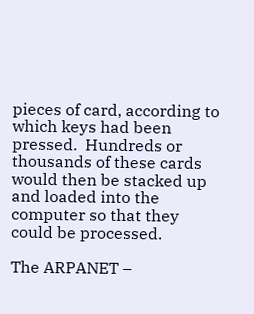pieces of card, according to which keys had been pressed.  Hundreds or thousands of these cards would then be stacked up and loaded into the computer so that they could be processed.

The ARPANET –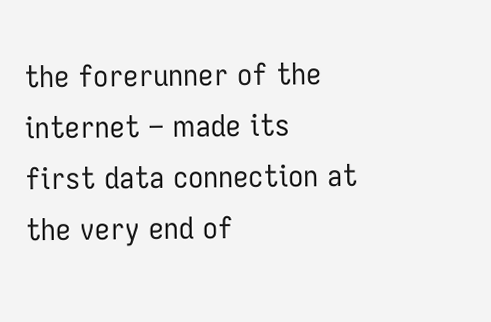the forerunner of the internet – made its first data connection at the very end of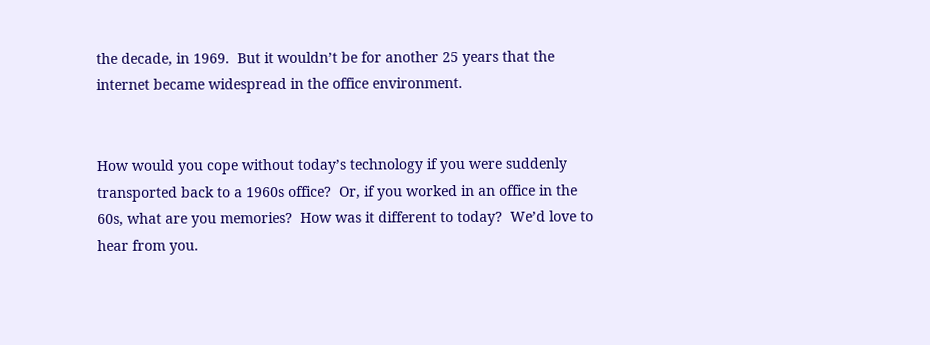the decade, in 1969.  But it wouldn’t be for another 25 years that the internet became widespread in the office environment.


How would you cope without today’s technology if you were suddenly transported back to a 1960s office?  Or, if you worked in an office in the 60s, what are you memories?  How was it different to today?  We’d love to hear from you.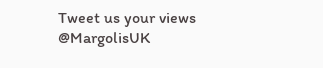Tweet us your views @MargolisUK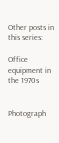Other posts in this series:

Office equipment in the 1970s


Photograph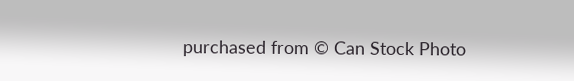purchased from © Can Stock Photo